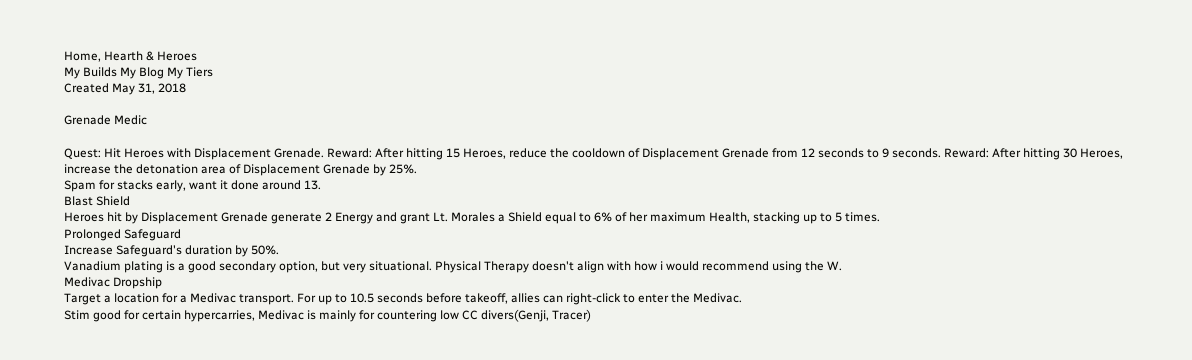Home, Hearth & Heroes
My Builds My Blog My Tiers
Created May 31, 2018

Grenade Medic

Quest: Hit Heroes with Displacement Grenade. Reward: After hitting 15 Heroes, reduce the cooldown of Displacement Grenade from 12 seconds to 9 seconds. Reward: After hitting 30 Heroes, increase the detonation area of Displacement Grenade by 25%.
Spam for stacks early, want it done around 13.
Blast Shield
Heroes hit by Displacement Grenade generate 2 Energy and grant Lt. Morales a Shield equal to 6% of her maximum Health, stacking up to 5 times.
Prolonged Safeguard
Increase Safeguard's duration by 50%.
Vanadium plating is a good secondary option, but very situational. Physical Therapy doesn't align with how i would recommend using the W.
Medivac Dropship
Target a location for a Medivac transport. For up to 10.5 seconds before takeoff, allies can right-click to enter the Medivac.
Stim good for certain hypercarries, Medivac is mainly for countering low CC divers(Genji, Tracer)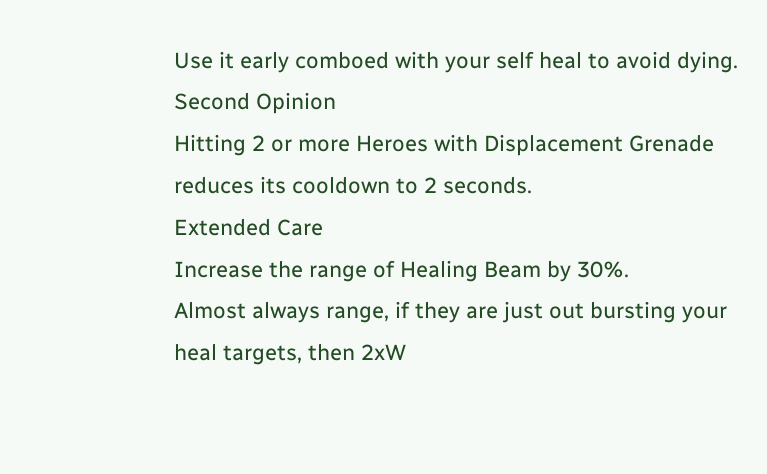Use it early comboed with your self heal to avoid dying.
Second Opinion
Hitting 2 or more Heroes with Displacement Grenade reduces its cooldown to 2 seconds.
Extended Care
Increase the range of Healing Beam by 30%.
Almost always range, if they are just out bursting your heal targets, then 2xW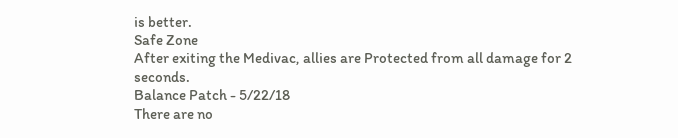is better.
Safe Zone
After exiting the Medivac, allies are Protected from all damage for 2 seconds.
Balance Patch - 5/22/18
There are no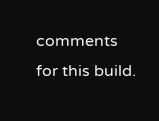comments for this build.